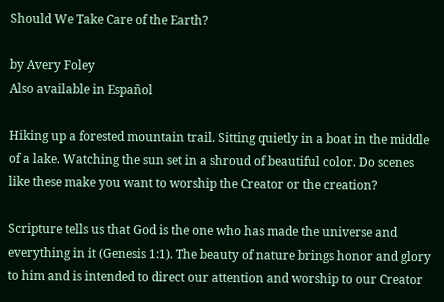Should We Take Care of the Earth?

by Avery Foley
Also available in Español

Hiking up a forested mountain trail. Sitting quietly in a boat in the middle of a lake. Watching the sun set in a shroud of beautiful color. Do scenes like these make you want to worship the Creator or the creation?

Scripture tells us that God is the one who has made the universe and everything in it (Genesis 1:1). The beauty of nature brings honor and glory to him and is intended to direct our attention and worship to our Creator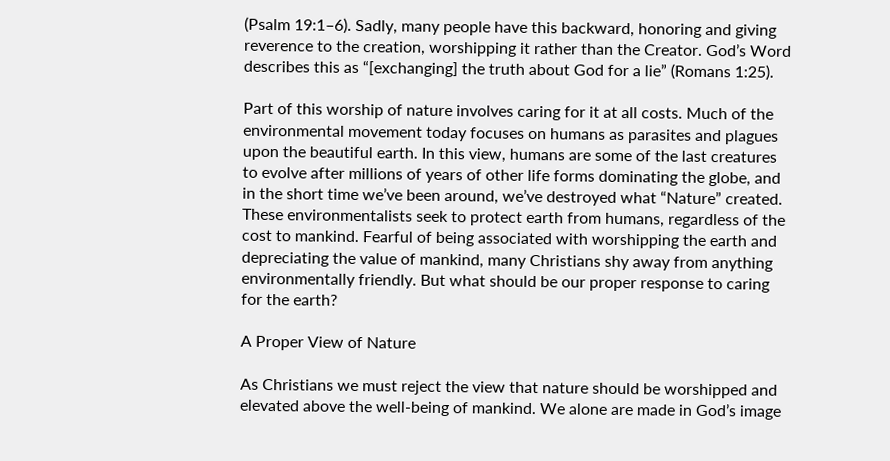(Psalm 19:1–6). Sadly, many people have this backward, honoring and giving reverence to the creation, worshipping it rather than the Creator. God’s Word describes this as “[exchanging] the truth about God for a lie” (Romans 1:25).

Part of this worship of nature involves caring for it at all costs. Much of the environmental movement today focuses on humans as parasites and plagues upon the beautiful earth. In this view, humans are some of the last creatures to evolve after millions of years of other life forms dominating the globe, and in the short time we’ve been around, we’ve destroyed what “Nature” created. These environmentalists seek to protect earth from humans, regardless of the cost to mankind. Fearful of being associated with worshipping the earth and depreciating the value of mankind, many Christians shy away from anything environmentally friendly. But what should be our proper response to caring for the earth?

A Proper View of Nature

As Christians we must reject the view that nature should be worshipped and elevated above the well-being of mankind. We alone are made in God’s image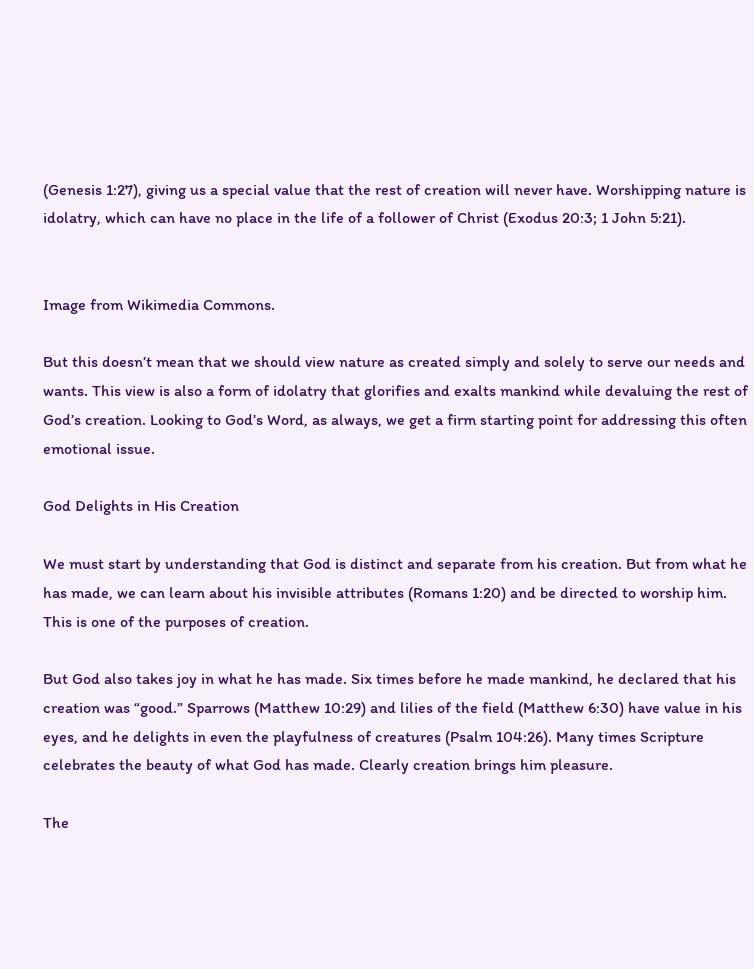(Genesis 1:27), giving us a special value that the rest of creation will never have. Worshipping nature is idolatry, which can have no place in the life of a follower of Christ (Exodus 20:3; 1 John 5:21).


Image from Wikimedia Commons.

But this doesn’t mean that we should view nature as created simply and solely to serve our needs and wants. This view is also a form of idolatry that glorifies and exalts mankind while devaluing the rest of God’s creation. Looking to God’s Word, as always, we get a firm starting point for addressing this often emotional issue.

God Delights in His Creation

We must start by understanding that God is distinct and separate from his creation. But from what he has made, we can learn about his invisible attributes (Romans 1:20) and be directed to worship him. This is one of the purposes of creation.

But God also takes joy in what he has made. Six times before he made mankind, he declared that his creation was “good.” Sparrows (Matthew 10:29) and lilies of the field (Matthew 6:30) have value in his eyes, and he delights in even the playfulness of creatures (Psalm 104:26). Many times Scripture celebrates the beauty of what God has made. Clearly creation brings him pleasure.

The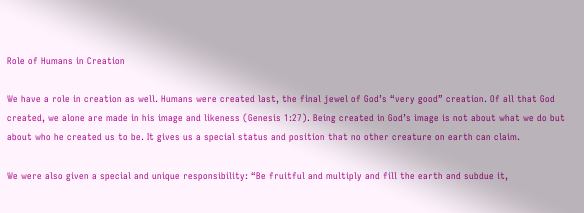Role of Humans in Creation

We have a role in creation as well. Humans were created last, the final jewel of God’s “very good” creation. Of all that God created, we alone are made in his image and likeness (Genesis 1:27). Being created in God’s image is not about what we do but about who he created us to be. It gives us a special status and position that no other creature on earth can claim.

We were also given a special and unique responsibility: “Be fruitful and multiply and fill the earth and subdue it,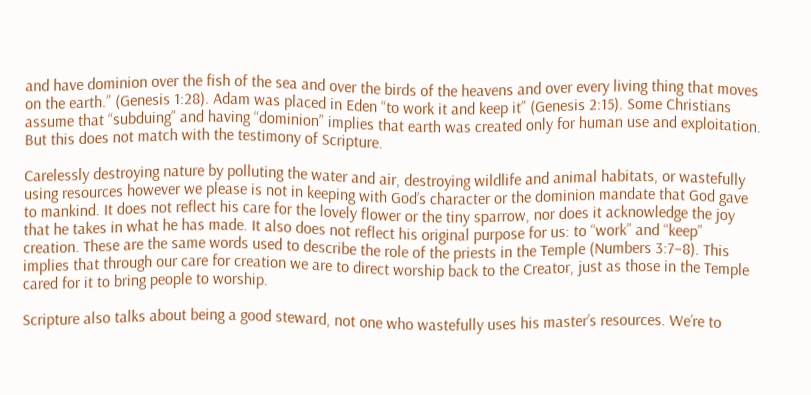and have dominion over the fish of the sea and over the birds of the heavens and over every living thing that moves on the earth.” (Genesis 1:28). Adam was placed in Eden “to work it and keep it” (Genesis 2:15). Some Christians assume that “subduing” and having “dominion” implies that earth was created only for human use and exploitation. But this does not match with the testimony of Scripture.

Carelessly destroying nature by polluting the water and air, destroying wildlife and animal habitats, or wastefully using resources however we please is not in keeping with God’s character or the dominion mandate that God gave to mankind. It does not reflect his care for the lovely flower or the tiny sparrow, nor does it acknowledge the joy that he takes in what he has made. It also does not reflect his original purpose for us: to “work” and “keep” creation. These are the same words used to describe the role of the priests in the Temple (Numbers 3:7–8). This implies that through our care for creation we are to direct worship back to the Creator, just as those in the Temple cared for it to bring people to worship.

Scripture also talks about being a good steward, not one who wastefully uses his master’s resources. We’re to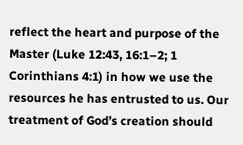reflect the heart and purpose of the Master (Luke 12:43, 16:1–2; 1 Corinthians 4:1) in how we use the resources he has entrusted to us. Our treatment of God’s creation should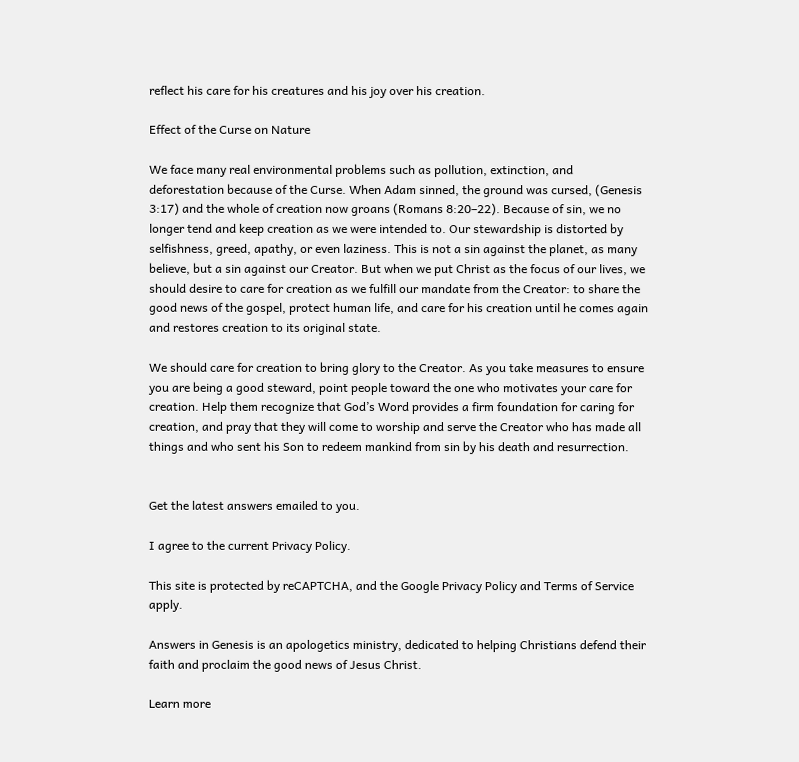reflect his care for his creatures and his joy over his creation.

Effect of the Curse on Nature

We face many real environmental problems such as pollution, extinction, and deforestation because of the Curse. When Adam sinned, the ground was cursed, (Genesis 3:17) and the whole of creation now groans (Romans 8:20–22). Because of sin, we no longer tend and keep creation as we were intended to. Our stewardship is distorted by selfishness, greed, apathy, or even laziness. This is not a sin against the planet, as many believe, but a sin against our Creator. But when we put Christ as the focus of our lives, we should desire to care for creation as we fulfill our mandate from the Creator: to share the good news of the gospel, protect human life, and care for his creation until he comes again and restores creation to its original state.

We should care for creation to bring glory to the Creator. As you take measures to ensure you are being a good steward, point people toward the one who motivates your care for creation. Help them recognize that God’s Word provides a firm foundation for caring for creation, and pray that they will come to worship and serve the Creator who has made all things and who sent his Son to redeem mankind from sin by his death and resurrection.


Get the latest answers emailed to you.

I agree to the current Privacy Policy.

This site is protected by reCAPTCHA, and the Google Privacy Policy and Terms of Service apply.

Answers in Genesis is an apologetics ministry, dedicated to helping Christians defend their faith and proclaim the good news of Jesus Christ.

Learn more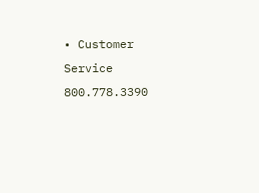• Customer Service 800.778.3390